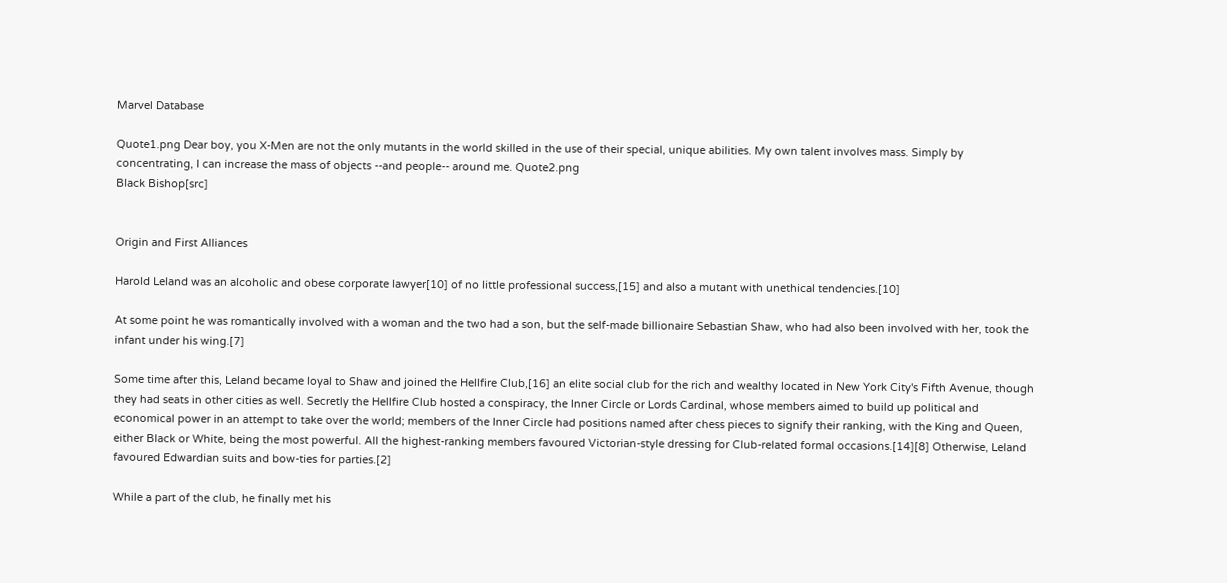Marvel Database

Quote1.png Dear boy, you X-Men are not the only mutants in the world skilled in the use of their special, unique abilities. My own talent involves mass. Simply by concentrating, I can increase the mass of objects --and people-- around me. Quote2.png
Black Bishop[src]


Origin and First Alliances

Harold Leland was an alcoholic and obese corporate lawyer[10] of no little professional success,[15] and also a mutant with unethical tendencies.[10]

At some point he was romantically involved with a woman and the two had a son, but the self-made billionaire Sebastian Shaw, who had also been involved with her, took the infant under his wing.[7]

Some time after this, Leland became loyal to Shaw and joined the Hellfire Club,[16] an elite social club for the rich and wealthy located in New York City's Fifth Avenue, though they had seats in other cities as well. Secretly the Hellfire Club hosted a conspiracy, the Inner Circle or Lords Cardinal, whose members aimed to build up political and economical power in an attempt to take over the world; members of the Inner Circle had positions named after chess pieces to signify their ranking, with the King and Queen, either Black or White, being the most powerful. All the highest-ranking members favoured Victorian-style dressing for Club-related formal occasions.[14][8] Otherwise, Leland favoured Edwardian suits and bow-ties for parties.[2]

While a part of the club, he finally met his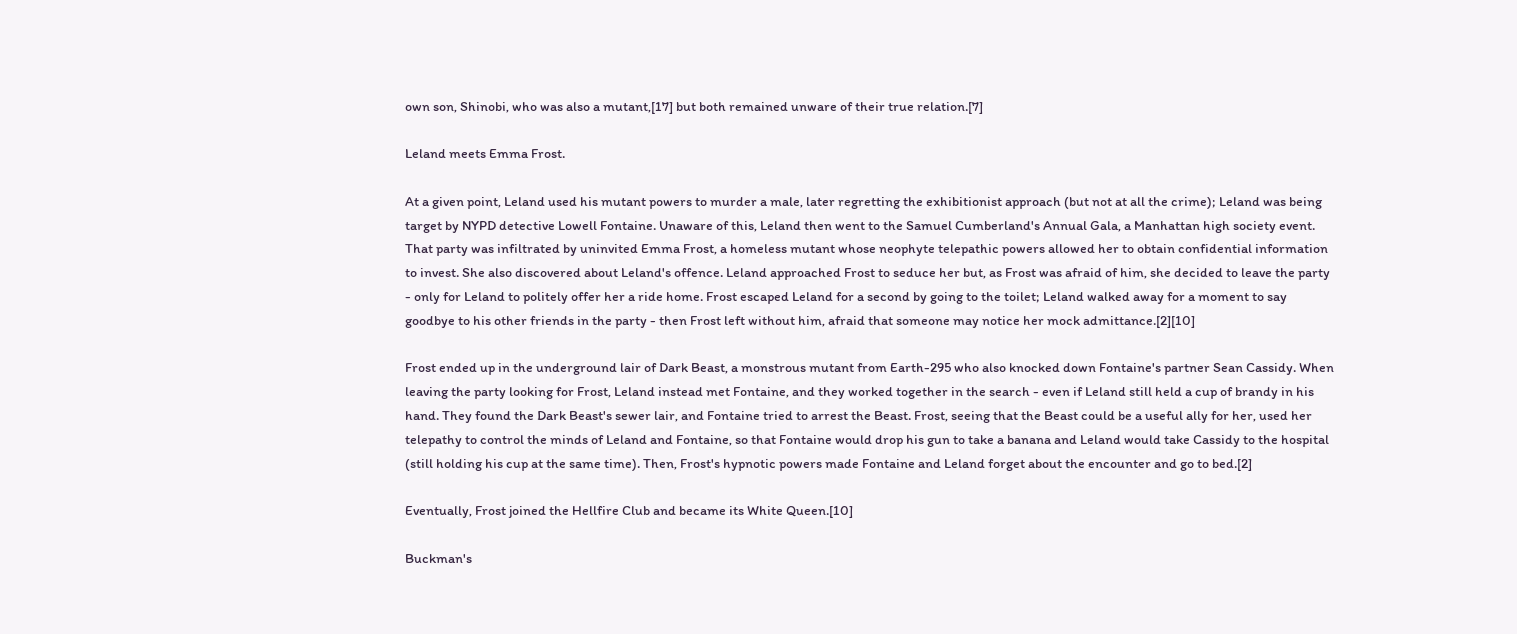own son, Shinobi, who was also a mutant,[17] but both remained unware of their true relation.[7]

Leland meets Emma Frost.

At a given point, Leland used his mutant powers to murder a male, later regretting the exhibitionist approach (but not at all the crime); Leland was being target by NYPD detective Lowell Fontaine. Unaware of this, Leland then went to the Samuel Cumberland's Annual Gala, a Manhattan high society event. That party was infiltrated by uninvited Emma Frost, a homeless mutant whose neophyte telepathic powers allowed her to obtain confidential information to invest. She also discovered about Leland's offence. Leland approached Frost to seduce her but, as Frost was afraid of him, she decided to leave the party - only for Leland to politely offer her a ride home. Frost escaped Leland for a second by going to the toilet; Leland walked away for a moment to say goodbye to his other friends in the party - then Frost left without him, afraid that someone may notice her mock admittance.[2][10]

Frost ended up in the underground lair of Dark Beast, a monstrous mutant from Earth-295 who also knocked down Fontaine's partner Sean Cassidy. When leaving the party looking for Frost, Leland instead met Fontaine, and they worked together in the search - even if Leland still held a cup of brandy in his hand. They found the Dark Beast's sewer lair, and Fontaine tried to arrest the Beast. Frost, seeing that the Beast could be a useful ally for her, used her telepathy to control the minds of Leland and Fontaine, so that Fontaine would drop his gun to take a banana and Leland would take Cassidy to the hospital (still holding his cup at the same time). Then, Frost's hypnotic powers made Fontaine and Leland forget about the encounter and go to bed.[2]

Eventually, Frost joined the Hellfire Club and became its White Queen.[10]

Buckman's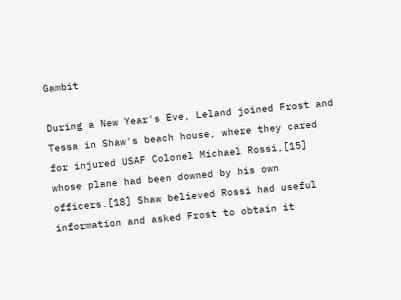Gambit

During a New Year's Eve, Leland joined Frost and Tessa in Shaw's beach house, where they cared for injured USAF Colonel Michael Rossi,[15] whose plane had been downed by his own officers.[18] Shaw believed Rossi had useful information and asked Frost to obtain it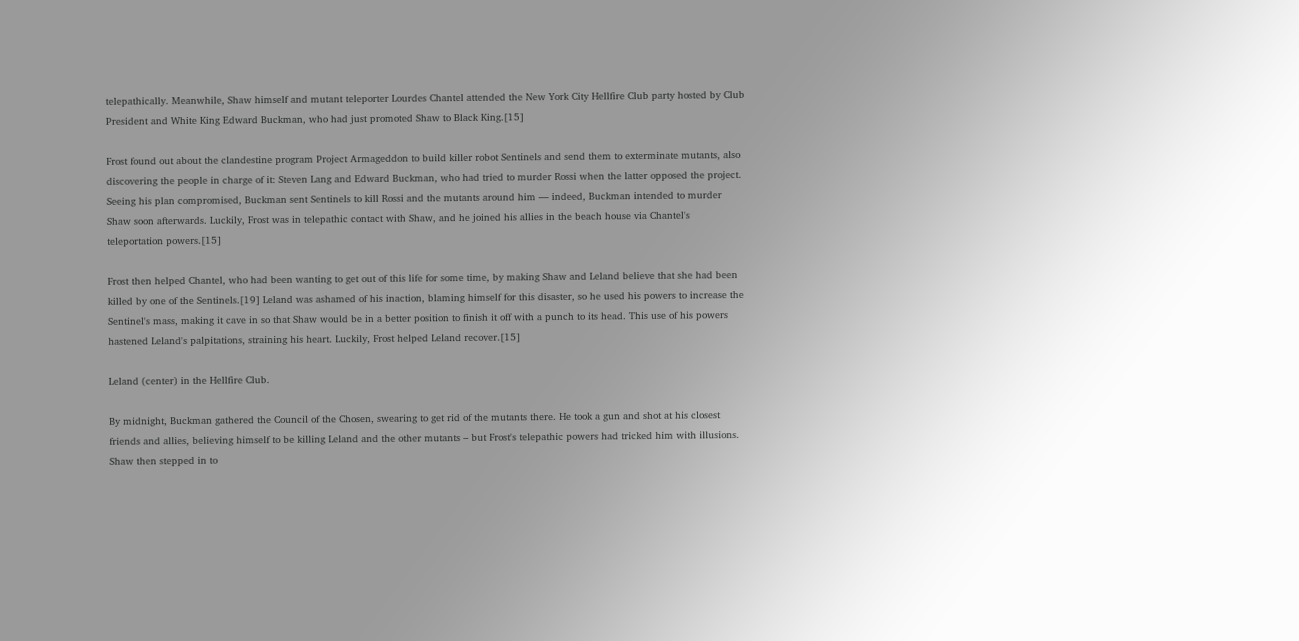telepathically. Meanwhile, Shaw himself and mutant teleporter Lourdes Chantel attended the New York City Hellfire Club party hosted by Club President and White King Edward Buckman, who had just promoted Shaw to Black King.[15]

Frost found out about the clandestine program Project Armageddon to build killer robot Sentinels and send them to exterminate mutants, also discovering the people in charge of it: Steven Lang and Edward Buckman, who had tried to murder Rossi when the latter opposed the project. Seeing his plan compromised, Buckman sent Sentinels to kill Rossi and the mutants around him — indeed, Buckman intended to murder Shaw soon afterwards. Luckily, Frost was in telepathic contact with Shaw, and he joined his allies in the beach house via Chantel's teleportation powers.[15]

Frost then helped Chantel, who had been wanting to get out of this life for some time, by making Shaw and Leland believe that she had been killed by one of the Sentinels.[19] Leland was ashamed of his inaction, blaming himself for this disaster, so he used his powers to increase the Sentinel's mass, making it cave in so that Shaw would be in a better position to finish it off with a punch to its head. This use of his powers hastened Leland's palpitations, straining his heart. Luckily, Frost helped Leland recover.[15]

Leland (center) in the Hellfire Club.

By midnight, Buckman gathered the Council of the Chosen, swearing to get rid of the mutants there. He took a gun and shot at his closest friends and allies, believing himself to be killing Leland and the other mutants – but Frost's telepathic powers had tricked him with illusions. Shaw then stepped in to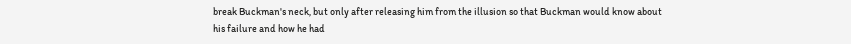break Buckman's neck, but only after releasing him from the illusion so that Buckman would know about his failure and how he had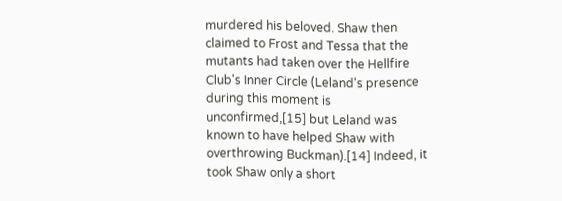murdered his beloved. Shaw then claimed to Frost and Tessa that the mutants had taken over the Hellfire Club's Inner Circle (Leland's presence during this moment is unconfirmed,[15] but Leland was known to have helped Shaw with overthrowing Buckman).[14] Indeed, it took Shaw only a short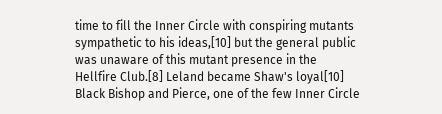time to fill the Inner Circle with conspiring mutants sympathetic to his ideas,[10] but the general public was unaware of this mutant presence in the Hellfire Club.[8] Leland became Shaw's loyal[10] Black Bishop and Pierce, one of the few Inner Circle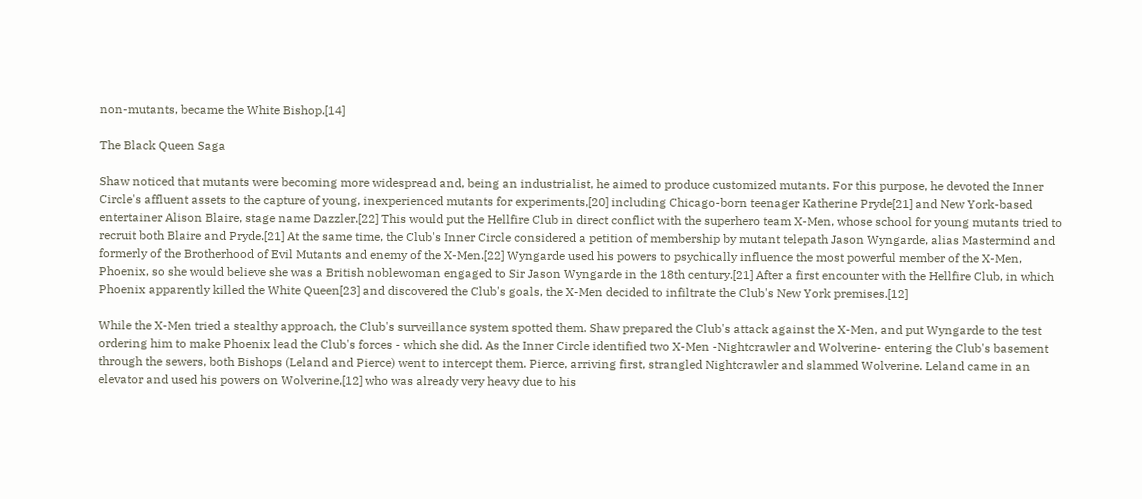non-mutants, became the White Bishop.[14]

The Black Queen Saga

Shaw noticed that mutants were becoming more widespread and, being an industrialist, he aimed to produce customized mutants. For this purpose, he devoted the Inner Circle's affluent assets to the capture of young, inexperienced mutants for experiments,[20] including Chicago-born teenager Katherine Pryde[21] and New York-based entertainer Alison Blaire, stage name Dazzler.[22] This would put the Hellfire Club in direct conflict with the superhero team X-Men, whose school for young mutants tried to recruit both Blaire and Pryde.[21] At the same time, the Club's Inner Circle considered a petition of membership by mutant telepath Jason Wyngarde, alias Mastermind and formerly of the Brotherhood of Evil Mutants and enemy of the X-Men.[22] Wyngarde used his powers to psychically influence the most powerful member of the X-Men, Phoenix, so she would believe she was a British noblewoman engaged to Sir Jason Wyngarde in the 18th century.[21] After a first encounter with the Hellfire Club, in which Phoenix apparently killed the White Queen[23] and discovered the Club's goals, the X-Men decided to infiltrate the Club's New York premises.[12]

While the X-Men tried a stealthy approach, the Club's surveillance system spotted them. Shaw prepared the Club's attack against the X-Men, and put Wyngarde to the test ordering him to make Phoenix lead the Club's forces - which she did. As the Inner Circle identified two X-Men -Nightcrawler and Wolverine- entering the Club's basement through the sewers, both Bishops (Leland and Pierce) went to intercept them. Pierce, arriving first, strangled Nightcrawler and slammed Wolverine. Leland came in an elevator and used his powers on Wolverine,[12] who was already very heavy due to his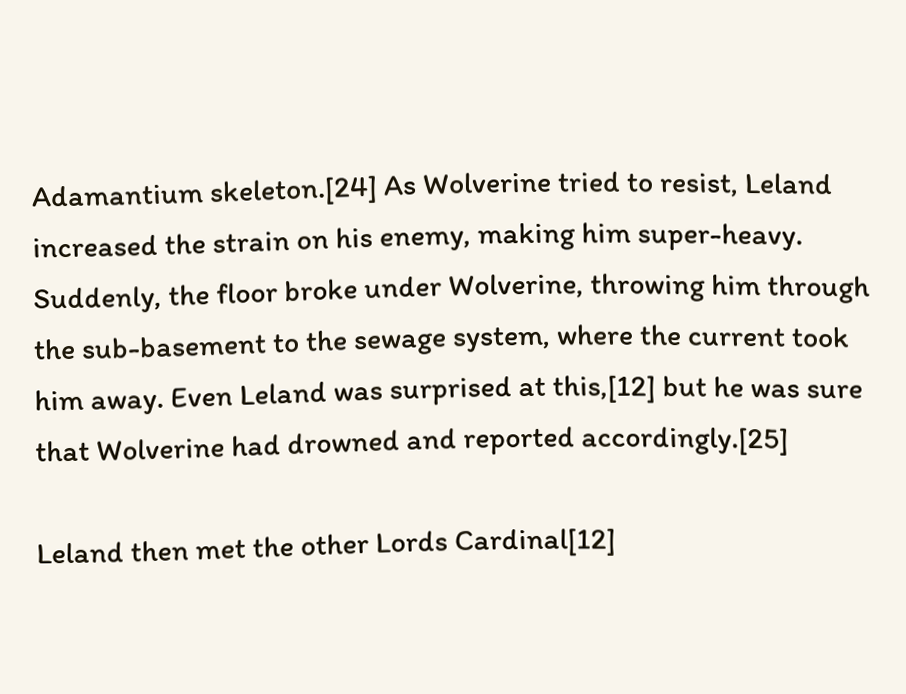Adamantium skeleton.[24] As Wolverine tried to resist, Leland increased the strain on his enemy, making him super-heavy. Suddenly, the floor broke under Wolverine, throwing him through the sub-basement to the sewage system, where the current took him away. Even Leland was surprised at this,[12] but he was sure that Wolverine had drowned and reported accordingly.[25]

Leland then met the other Lords Cardinal[12]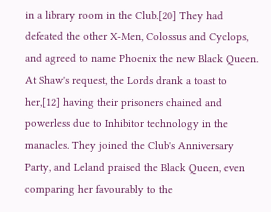in a library room in the Club.[20] They had defeated the other X-Men, Colossus and Cyclops, and agreed to name Phoenix the new Black Queen. At Shaw's request, the Lords drank a toast to her,[12] having their prisoners chained and powerless due to Inhibitor technology in the manacles. They joined the Club's Anniversary Party, and Leland praised the Black Queen, even comparing her favourably to the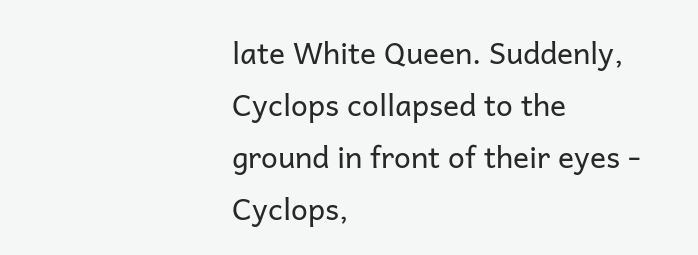late White Queen. Suddenly, Cyclops collapsed to the ground in front of their eyes - Cyclops,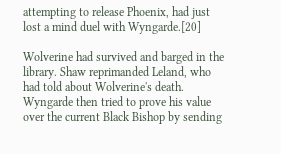attempting to release Phoenix, had just lost a mind duel with Wyngarde.[20]

Wolverine had survived and barged in the library. Shaw reprimanded Leland, who had told about Wolverine's death. Wyngarde then tried to prove his value over the current Black Bishop by sending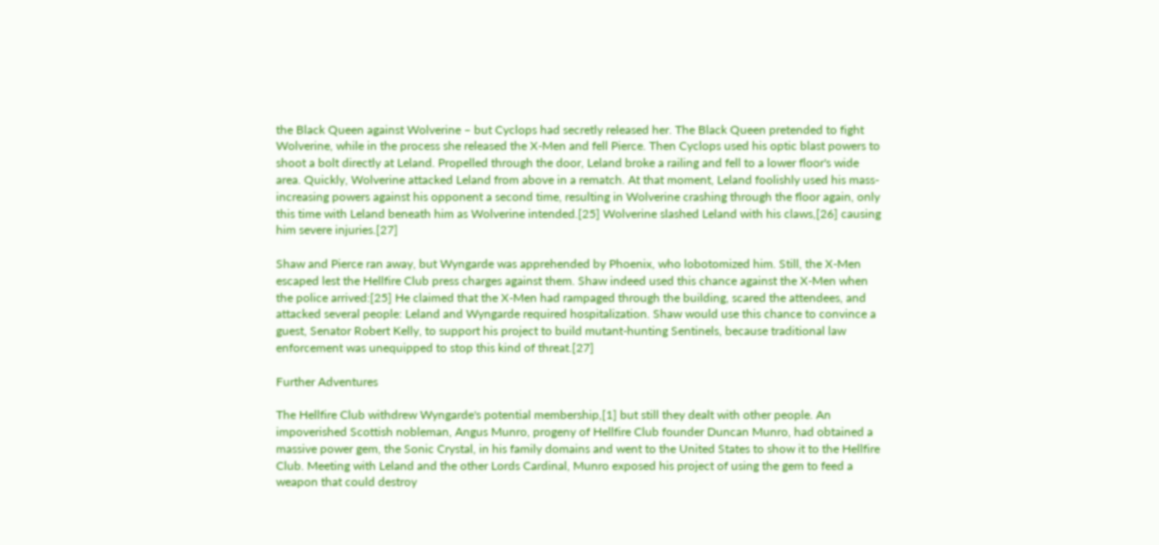the Black Queen against Wolverine – but Cyclops had secretly released her. The Black Queen pretended to fight Wolverine, while in the process she released the X-Men and fell Pierce. Then Cyclops used his optic blast powers to shoot a bolt directly at Leland. Propelled through the door, Leland broke a railing and fell to a lower floor's wide area. Quickly, Wolverine attacked Leland from above in a rematch. At that moment, Leland foolishly used his mass-increasing powers against his opponent a second time, resulting in Wolverine crashing through the floor again, only this time with Leland beneath him as Wolverine intended.[25] Wolverine slashed Leland with his claws,[26] causing him severe injuries.[27]

Shaw and Pierce ran away, but Wyngarde was apprehended by Phoenix, who lobotomized him. Still, the X-Men escaped lest the Hellfire Club press charges against them. Shaw indeed used this chance against the X-Men when the police arrived:[25] He claimed that the X-Men had rampaged through the building, scared the attendees, and attacked several people: Leland and Wyngarde required hospitalization. Shaw would use this chance to convince a guest, Senator Robert Kelly, to support his project to build mutant-hunting Sentinels, because traditional law enforcement was unequipped to stop this kind of threat.[27]

Further Adventures

The Hellfire Club withdrew Wyngarde's potential membership,[1] but still they dealt with other people. An impoverished Scottish nobleman, Angus Munro, progeny of Hellfire Club founder Duncan Munro, had obtained a massive power gem, the Sonic Crystal, in his family domains and went to the United States to show it to the Hellfire Club. Meeting with Leland and the other Lords Cardinal, Munro exposed his project of using the gem to feed a weapon that could destroy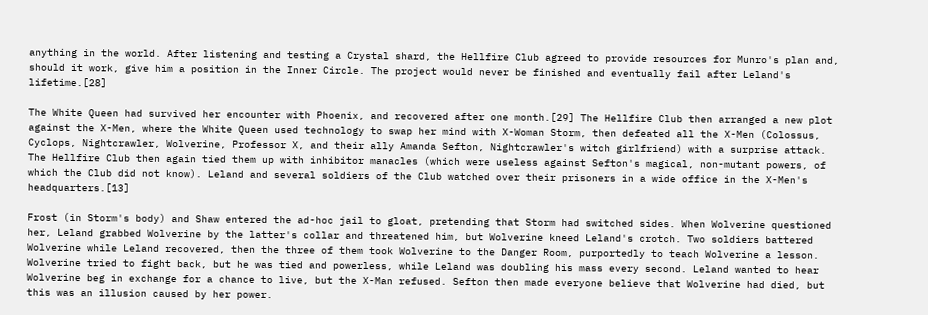anything in the world. After listening and testing a Crystal shard, the Hellfire Club agreed to provide resources for Munro's plan and, should it work, give him a position in the Inner Circle. The project would never be finished and eventually fail after Leland's lifetime.[28]

The White Queen had survived her encounter with Phoenix, and recovered after one month.[29] The Hellfire Club then arranged a new plot against the X-Men, where the White Queen used technology to swap her mind with X-Woman Storm, then defeated all the X-Men (Colossus, Cyclops, Nightcrawler, Wolverine, Professor X, and their ally Amanda Sefton, Nightcrawler's witch girlfriend) with a surprise attack. The Hellfire Club then again tied them up with inhibitor manacles (which were useless against Sefton's magical, non-mutant powers, of which the Club did not know). Leland and several soldiers of the Club watched over their prisoners in a wide office in the X-Men's headquarters.[13]

Frost (in Storm's body) and Shaw entered the ad-hoc jail to gloat, pretending that Storm had switched sides. When Wolverine questioned her, Leland grabbed Wolverine by the latter's collar and threatened him, but Wolverine kneed Leland's crotch. Two soldiers battered Wolverine while Leland recovered, then the three of them took Wolverine to the Danger Room, purportedly to teach Wolverine a lesson. Wolverine tried to fight back, but he was tied and powerless, while Leland was doubling his mass every second. Leland wanted to hear Wolverine beg in exchange for a chance to live, but the X-Man refused. Sefton then made everyone believe that Wolverine had died, but this was an illusion caused by her power.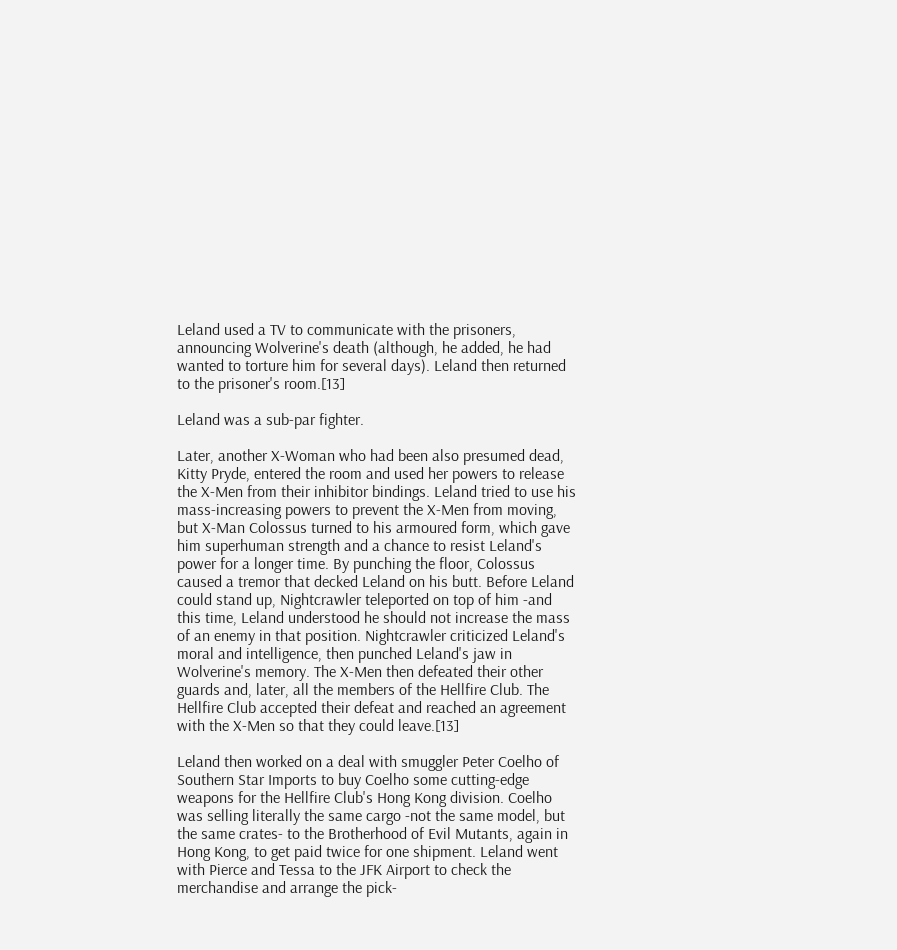Leland used a TV to communicate with the prisoners, announcing Wolverine's death (although, he added, he had wanted to torture him for several days). Leland then returned to the prisoner's room.[13]

Leland was a sub-par fighter.

Later, another X-Woman who had been also presumed dead, Kitty Pryde, entered the room and used her powers to release the X-Men from their inhibitor bindings. Leland tried to use his mass-increasing powers to prevent the X-Men from moving, but X-Man Colossus turned to his armoured form, which gave him superhuman strength and a chance to resist Leland's power for a longer time. By punching the floor, Colossus caused a tremor that decked Leland on his butt. Before Leland could stand up, Nightcrawler teleported on top of him -and this time, Leland understood he should not increase the mass of an enemy in that position. Nightcrawler criticized Leland's moral and intelligence, then punched Leland's jaw in Wolverine's memory. The X-Men then defeated their other guards and, later, all the members of the Hellfire Club. The Hellfire Club accepted their defeat and reached an agreement with the X-Men so that they could leave.[13]

Leland then worked on a deal with smuggler Peter Coelho of Southern Star Imports to buy Coelho some cutting-edge weapons for the Hellfire Club's Hong Kong division. Coelho was selling literally the same cargo -not the same model, but the same crates- to the Brotherhood of Evil Mutants, again in Hong Kong, to get paid twice for one shipment. Leland went with Pierce and Tessa to the JFK Airport to check the merchandise and arrange the pick-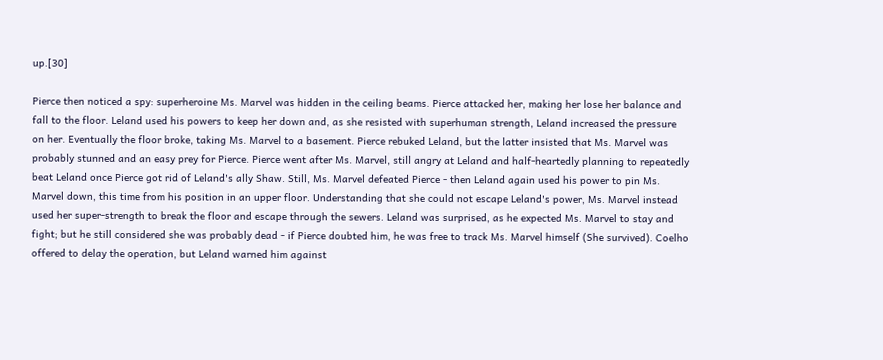up.[30]

Pierce then noticed a spy: superheroine Ms. Marvel was hidden in the ceiling beams. Pierce attacked her, making her lose her balance and fall to the floor. Leland used his powers to keep her down and, as she resisted with superhuman strength, Leland increased the pressure on her. Eventually the floor broke, taking Ms. Marvel to a basement. Pierce rebuked Leland, but the latter insisted that Ms. Marvel was probably stunned and an easy prey for Pierce. Pierce went after Ms. Marvel, still angry at Leland and half-heartedly planning to repeatedly beat Leland once Pierce got rid of Leland's ally Shaw. Still, Ms. Marvel defeated Pierce - then Leland again used his power to pin Ms. Marvel down, this time from his position in an upper floor. Understanding that she could not escape Leland's power, Ms. Marvel instead used her super-strength to break the floor and escape through the sewers. Leland was surprised, as he expected Ms. Marvel to stay and fight; but he still considered she was probably dead - if Pierce doubted him, he was free to track Ms. Marvel himself (She survived). Coelho offered to delay the operation, but Leland warned him against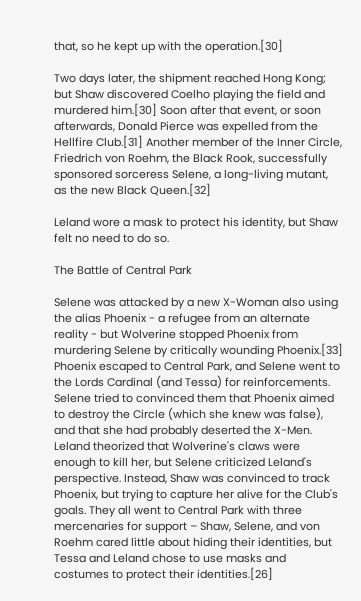that, so he kept up with the operation.[30]

Two days later, the shipment reached Hong Kong; but Shaw discovered Coelho playing the field and murdered him.[30] Soon after that event, or soon afterwards, Donald Pierce was expelled from the Hellfire Club.[31] Another member of the Inner Circle, Friedrich von Roehm, the Black Rook, successfully sponsored sorceress Selene, a long-living mutant, as the new Black Queen.[32]

Leland wore a mask to protect his identity, but Shaw felt no need to do so.

The Battle of Central Park

Selene was attacked by a new X-Woman also using the alias Phoenix - a refugee from an alternate reality - but Wolverine stopped Phoenix from murdering Selene by critically wounding Phoenix.[33] Phoenix escaped to Central Park, and Selene went to the Lords Cardinal (and Tessa) for reinforcements. Selene tried to convinced them that Phoenix aimed to destroy the Circle (which she knew was false), and that she had probably deserted the X-Men. Leland theorized that Wolverine's claws were enough to kill her, but Selene criticized Leland's perspective. Instead, Shaw was convinced to track Phoenix, but trying to capture her alive for the Club's goals. They all went to Central Park with three mercenaries for support – Shaw, Selene, and von Roehm cared little about hiding their identities, but Tessa and Leland chose to use masks and costumes to protect their identities.[26]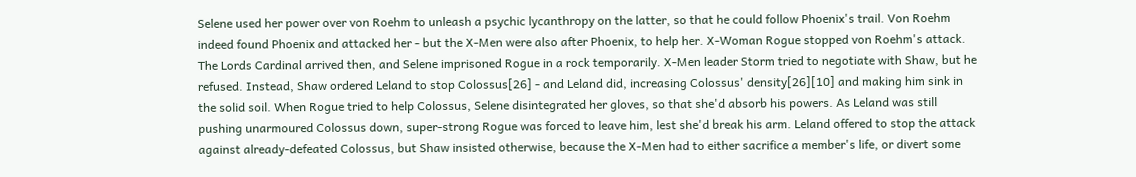Selene used her power over von Roehm to unleash a psychic lycanthropy on the latter, so that he could follow Phoenix's trail. Von Roehm indeed found Phoenix and attacked her - but the X-Men were also after Phoenix, to help her. X-Woman Rogue stopped von Roehm's attack. The Lords Cardinal arrived then, and Selene imprisoned Rogue in a rock temporarily. X-Men leader Storm tried to negotiate with Shaw, but he refused. Instead, Shaw ordered Leland to stop Colossus[26] - and Leland did, increasing Colossus' density[26][10] and making him sink in the solid soil. When Rogue tried to help Colossus, Selene disintegrated her gloves, so that she'd absorb his powers. As Leland was still pushing unarmoured Colossus down, super-strong Rogue was forced to leave him, lest she'd break his arm. Leland offered to stop the attack against already-defeated Colossus, but Shaw insisted otherwise, because the X-Men had to either sacrifice a member's life, or divert some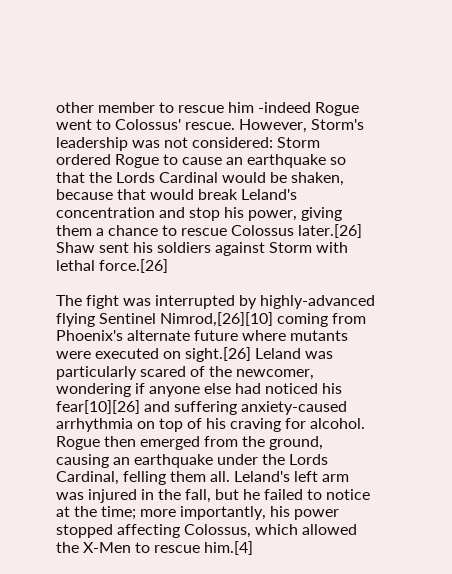other member to rescue him -indeed Rogue went to Colossus' rescue. However, Storm's leadership was not considered: Storm ordered Rogue to cause an earthquake so that the Lords Cardinal would be shaken, because that would break Leland's concentration and stop his power, giving them a chance to rescue Colossus later.[26] Shaw sent his soldiers against Storm with lethal force.[26]

The fight was interrupted by highly-advanced flying Sentinel Nimrod,[26][10] coming from Phoenix's alternate future where mutants were executed on sight.[26] Leland was particularly scared of the newcomer, wondering if anyone else had noticed his fear[10][26] and suffering anxiety-caused arrhythmia on top of his craving for alcohol. Rogue then emerged from the ground, causing an earthquake under the Lords Cardinal, felling them all. Leland's left arm was injured in the fall, but he failed to notice at the time; more importantly, his power stopped affecting Colossus, which allowed the X-Men to rescue him.[4]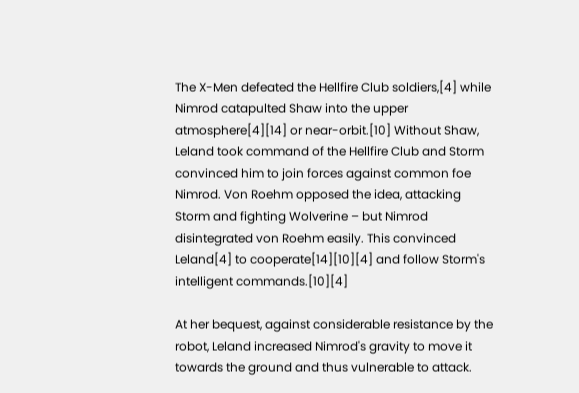The X-Men defeated the Hellfire Club soldiers,[4] while Nimrod catapulted Shaw into the upper atmosphere[4][14] or near-orbit.[10] Without Shaw, Leland took command of the Hellfire Club and Storm convinced him to join forces against common foe Nimrod. Von Roehm opposed the idea, attacking Storm and fighting Wolverine – but Nimrod disintegrated von Roehm easily. This convinced Leland[4] to cooperate[14][10][4] and follow Storm's intelligent commands.[10][4]

At her bequest, against considerable resistance by the robot, Leland increased Nimrod's gravity to move it towards the ground and thus vulnerable to attack.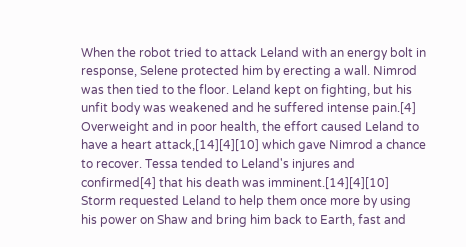When the robot tried to attack Leland with an energy bolt in response, Selene protected him by erecting a wall. Nimrod was then tied to the floor. Leland kept on fighting, but his unfit body was weakened and he suffered intense pain.[4] Overweight and in poor health, the effort caused Leland to have a heart attack,[14][4][10] which gave Nimrod a chance to recover. Tessa tended to Leland's injures and confirmed[4] that his death was imminent.[14][4][10] Storm requested Leland to help them once more by using his power on Shaw and bring him back to Earth, fast and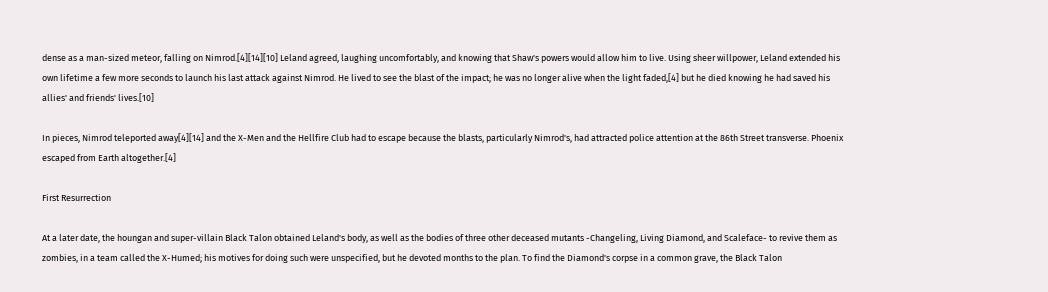dense as a man-sized meteor, falling on Nimrod.[4][14][10] Leland agreed, laughing uncomfortably, and knowing that Shaw's powers would allow him to live. Using sheer willpower, Leland extended his own lifetime a few more seconds to launch his last attack against Nimrod. He lived to see the blast of the impact; he was no longer alive when the light faded,[4] but he died knowing he had saved his allies' and friends' lives.[10]

In pieces, Nimrod teleported away[4][14] and the X-Men and the Hellfire Club had to escape because the blasts, particularly Nimrod's, had attracted police attention at the 86th Street transverse. Phoenix escaped from Earth altogether.[4]

First Resurrection

At a later date, the houngan and super-villain Black Talon obtained Leland's body, as well as the bodies of three other deceased mutants -Changeling, Living Diamond, and Scaleface- to revive them as zombies, in a team called the X-Humed; his motives for doing such were unspecified, but he devoted months to the plan. To find the Diamond's corpse in a common grave, the Black Talon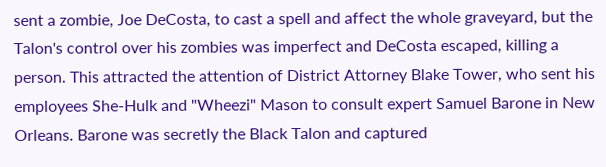sent a zombie, Joe DeCosta, to cast a spell and affect the whole graveyard, but the Talon's control over his zombies was imperfect and DeCosta escaped, killing a person. This attracted the attention of District Attorney Blake Tower, who sent his employees She-Hulk and "Wheezi" Mason to consult expert Samuel Barone in New Orleans. Barone was secretly the Black Talon and captured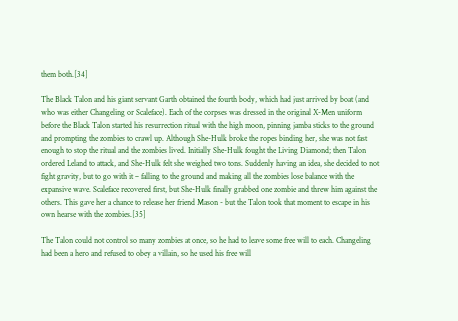them both.[34]

The Black Talon and his giant servant Garth obtained the fourth body, which had just arrived by boat (and who was either Changeling or Scaleface). Each of the corpses was dressed in the original X-Men uniform before the Black Talon started his resurrection ritual with the high moon, pinning jamba sticks to the ground and prompting the zombies to crawl up. Although She-Hulk broke the ropes binding her, she was not fast enough to stop the ritual and the zombies lived. Initially She-Hulk fought the Living Diamond; then Talon ordered Leland to attack, and She-Hulk felt she weighed two tons. Suddenly having an idea, she decided to not fight gravity, but to go with it – falling to the ground and making all the zombies lose balance with the expansive wave. Scaleface recovered first, but She-Hulk finally grabbed one zombie and threw him against the others. This gave her a chance to release her friend Mason - but the Talon took that moment to escape in his own hearse with the zombies.[35]

The Talon could not control so many zombies at once, so he had to leave some free will to each. Changeling had been a hero and refused to obey a villain, so he used his free will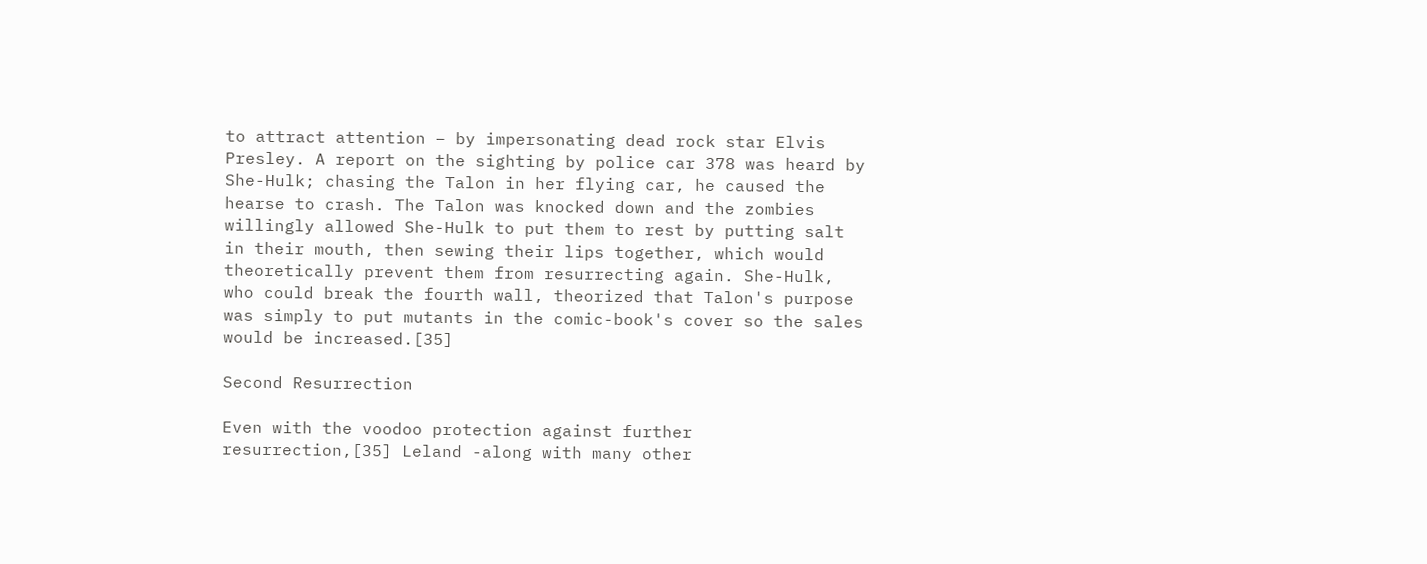to attract attention – by impersonating dead rock star Elvis Presley. A report on the sighting by police car 378 was heard by She-Hulk; chasing the Talon in her flying car, he caused the hearse to crash. The Talon was knocked down and the zombies willingly allowed She-Hulk to put them to rest by putting salt in their mouth, then sewing their lips together, which would theoretically prevent them from resurrecting again. She-Hulk, who could break the fourth wall, theorized that Talon's purpose was simply to put mutants in the comic-book's cover so the sales would be increased.[35]

Second Resurrection

Even with the voodoo protection against further resurrection,[35] Leland -along with many other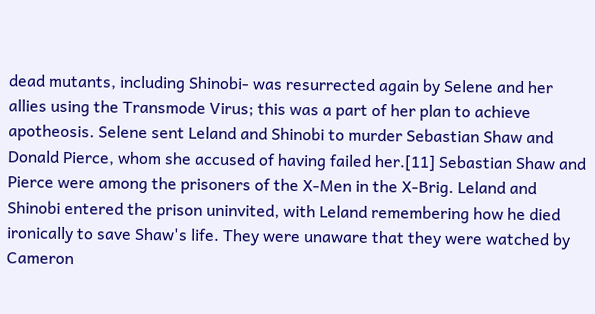dead mutants, including Shinobi- was resurrected again by Selene and her allies using the Transmode Virus; this was a part of her plan to achieve apotheosis. Selene sent Leland and Shinobi to murder Sebastian Shaw and Donald Pierce, whom she accused of having failed her.[11] Sebastian Shaw and Pierce were among the prisoners of the X-Men in the X-Brig. Leland and Shinobi entered the prison uninvited, with Leland remembering how he died ironically to save Shaw's life. They were unaware that they were watched by Cameron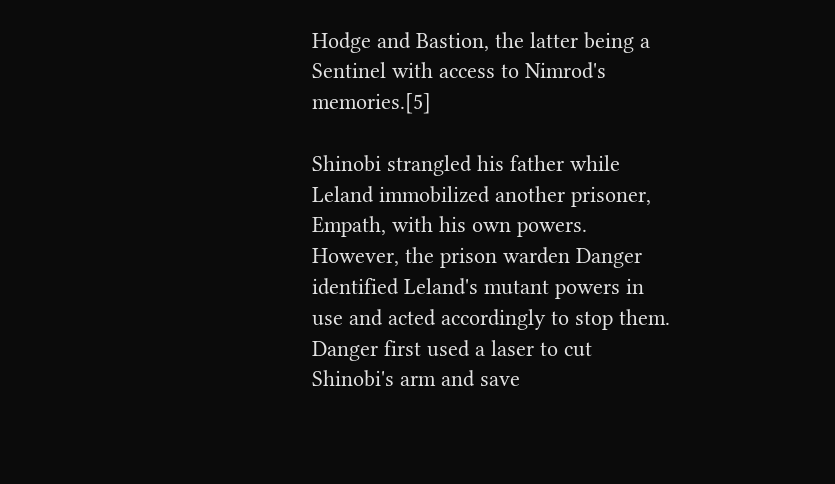Hodge and Bastion, the latter being a Sentinel with access to Nimrod's memories.[5]

Shinobi strangled his father while Leland immobilized another prisoner, Empath, with his own powers. However, the prison warden Danger identified Leland's mutant powers in use and acted accordingly to stop them. Danger first used a laser to cut Shinobi's arm and save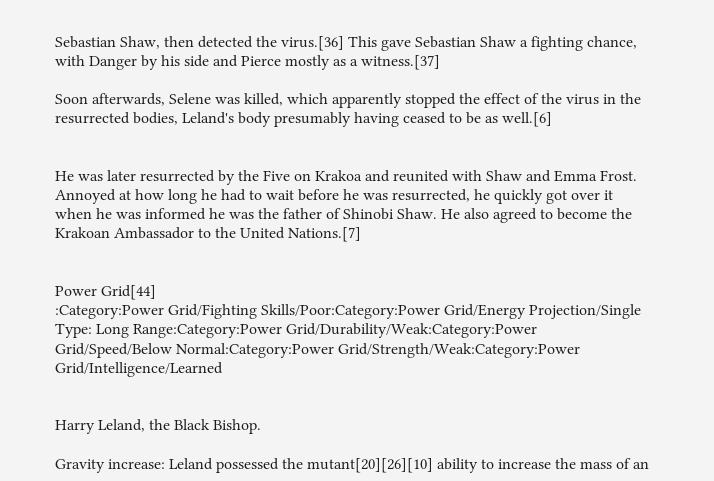Sebastian Shaw, then detected the virus.[36] This gave Sebastian Shaw a fighting chance, with Danger by his side and Pierce mostly as a witness.[37]

Soon afterwards, Selene was killed, which apparently stopped the effect of the virus in the resurrected bodies, Leland's body presumably having ceased to be as well.[6]


He was later resurrected by the Five on Krakoa and reunited with Shaw and Emma Frost. Annoyed at how long he had to wait before he was resurrected, he quickly got over it when he was informed he was the father of Shinobi Shaw. He also agreed to become the Krakoan Ambassador to the United Nations.[7]


Power Grid[44]
:Category:Power Grid/Fighting Skills/Poor:Category:Power Grid/Energy Projection/Single Type: Long Range:Category:Power Grid/Durability/Weak:Category:Power Grid/Speed/Below Normal:Category:Power Grid/Strength/Weak:Category:Power Grid/Intelligence/Learned


Harry Leland, the Black Bishop.

Gravity increase: Leland possessed the mutant[20][26][10] ability to increase the mass of an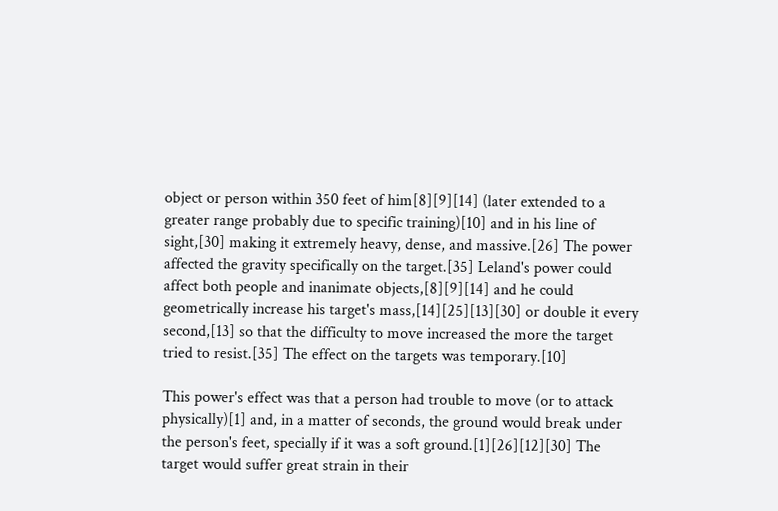object or person within 350 feet of him[8][9][14] (later extended to a greater range probably due to specific training)[10] and in his line of sight,[30] making it extremely heavy, dense, and massive.[26] The power affected the gravity specifically on the target.[35] Leland's power could affect both people and inanimate objects,[8][9][14] and he could geometrically increase his target's mass,[14][25][13][30] or double it every second,[13] so that the difficulty to move increased the more the target tried to resist.[35] The effect on the targets was temporary.[10]

This power's effect was that a person had trouble to move (or to attack physically)[1] and, in a matter of seconds, the ground would break under the person's feet, specially if it was a soft ground.[1][26][12][30] The target would suffer great strain in their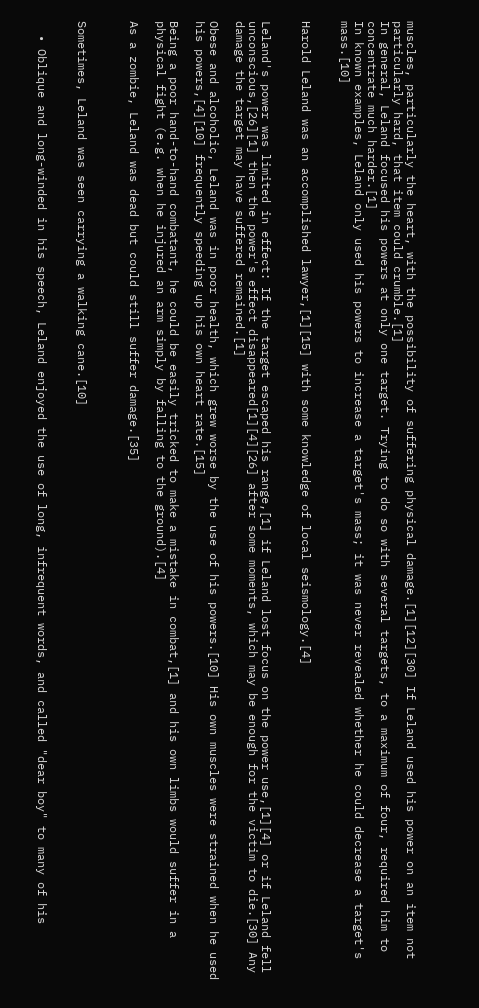muscles, particularly the heart, with the possibility of suffering physical damage.[1][12][30] If Leland used his power on an item not particularly hard, that item could crumble.[1]
In general, Leland focused his powers at only one target. Trying to do so with several targets, to a maximum of four, required him to concentrate much harder.[1]
In known examples, Leland only used his powers to increase a target's mass; it was never revealed whether he could decrease a target's mass.[10]


Harold Leland was an accomplished lawyer,[1][15] with some knowledge of local seismology.[4]


Leland's power was limited in effect: If the target escaped his range,[1] if Leland lost focus on the power use,[1][4] or if Leland fell unconscious,[26][1] then the power's effect disappeared[1][4][26] after some moments, which may be enough for the victim to die.[30] Any damage the target may have suffered remained.[1]

Obese and alcoholic, Leland was in poor health, which grew worse by the use of his powers.[10] His own muscles were strained when he used his powers,[4][10] frequently speeding up his own heart rate.[15]

Being a poor hand-to-hand combatant, he could be easily tricked to make a mistake in combat,[1] and his own limbs would suffer in a physical fight (e.g. when he injured an arm simply by falling to the ground).[4]

As a zombie, Leland was dead but could still suffer damage.[35]



Sometimes, Leland was seen carrying a walking cane.[10]


  • Oblique and long-winded in his speech, Leland enjoyed the use of long, infrequent words, and called "dear boy" to many of his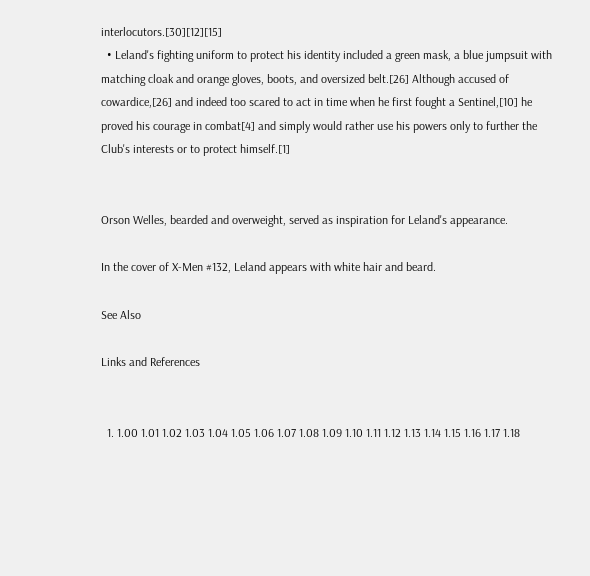interlocutors.[30][12][15]
  • Leland's fighting uniform to protect his identity included a green mask, a blue jumpsuit with matching cloak and orange gloves, boots, and oversized belt.[26] Although accused of cowardice,[26] and indeed too scared to act in time when he first fought a Sentinel,[10] he proved his courage in combat[4] and simply would rather use his powers only to further the Club's interests or to protect himself.[1]


Orson Welles, bearded and overweight, served as inspiration for Leland's appearance.

In the cover of X-Men #132, Leland appears with white hair and beard.

See Also

Links and References


  1. 1.00 1.01 1.02 1.03 1.04 1.05 1.06 1.07 1.08 1.09 1.10 1.11 1.12 1.13 1.14 1.15 1.16 1.17 1.18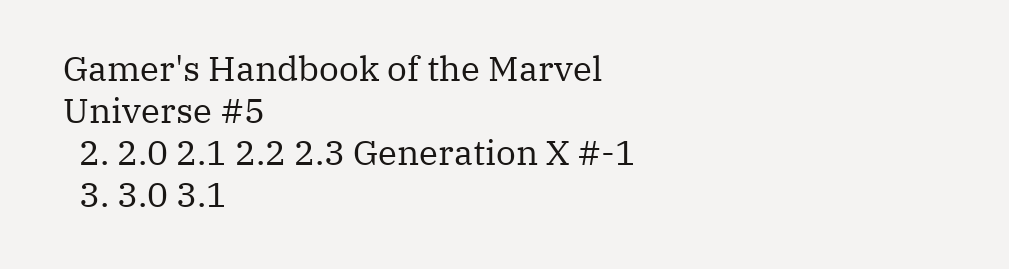Gamer's Handbook of the Marvel Universe #5
  2. 2.0 2.1 2.2 2.3 Generation X #-1
  3. 3.0 3.1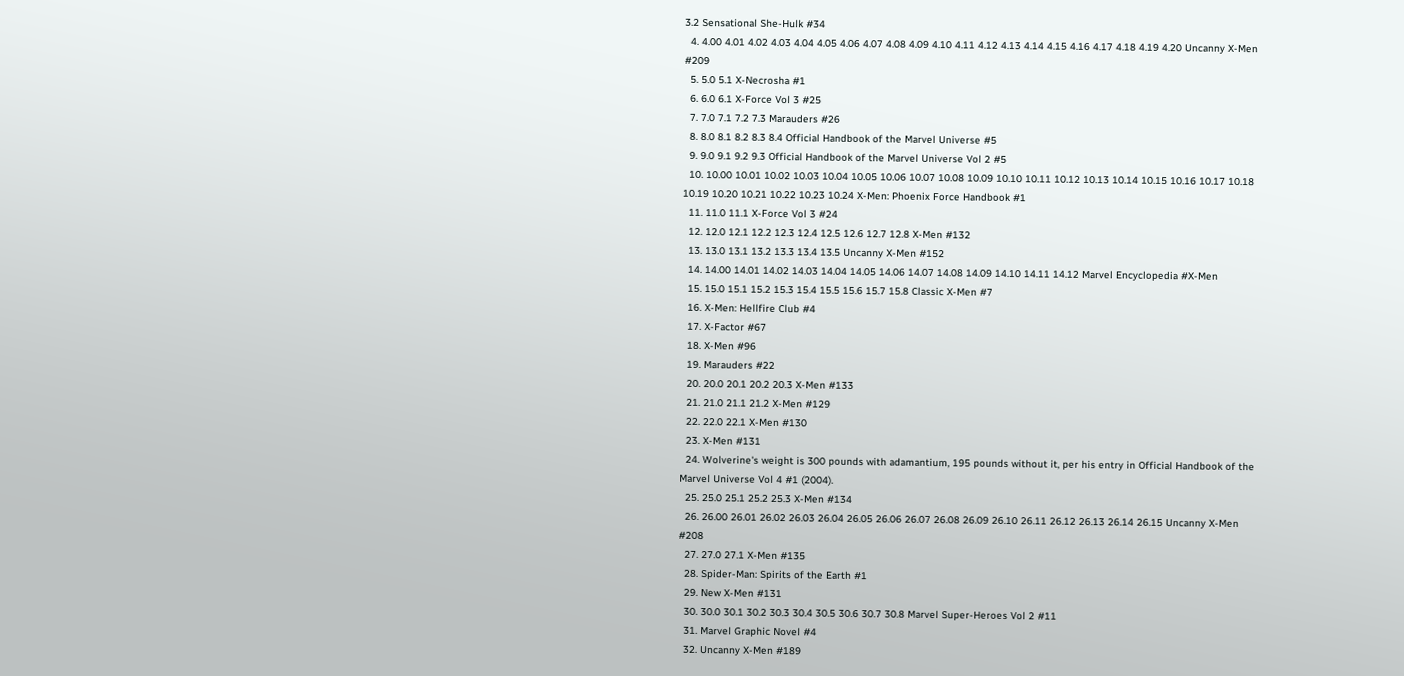3.2 Sensational She-Hulk #34
  4. 4.00 4.01 4.02 4.03 4.04 4.05 4.06 4.07 4.08 4.09 4.10 4.11 4.12 4.13 4.14 4.15 4.16 4.17 4.18 4.19 4.20 Uncanny X-Men #209
  5. 5.0 5.1 X-Necrosha #1
  6. 6.0 6.1 X-Force Vol 3 #25
  7. 7.0 7.1 7.2 7.3 Marauders #26
  8. 8.0 8.1 8.2 8.3 8.4 Official Handbook of the Marvel Universe #5
  9. 9.0 9.1 9.2 9.3 Official Handbook of the Marvel Universe Vol 2 #5
  10. 10.00 10.01 10.02 10.03 10.04 10.05 10.06 10.07 10.08 10.09 10.10 10.11 10.12 10.13 10.14 10.15 10.16 10.17 10.18 10.19 10.20 10.21 10.22 10.23 10.24 X-Men: Phoenix Force Handbook #1
  11. 11.0 11.1 X-Force Vol 3 #24
  12. 12.0 12.1 12.2 12.3 12.4 12.5 12.6 12.7 12.8 X-Men #132
  13. 13.0 13.1 13.2 13.3 13.4 13.5 Uncanny X-Men #152
  14. 14.00 14.01 14.02 14.03 14.04 14.05 14.06 14.07 14.08 14.09 14.10 14.11 14.12 Marvel Encyclopedia #X-Men
  15. 15.0 15.1 15.2 15.3 15.4 15.5 15.6 15.7 15.8 Classic X-Men #7
  16. X-Men: Hellfire Club #4
  17. X-Factor #67
  18. X-Men #96
  19. Marauders #22
  20. 20.0 20.1 20.2 20.3 X-Men #133
  21. 21.0 21.1 21.2 X-Men #129
  22. 22.0 22.1 X-Men #130
  23. X-Men #131
  24. Wolverine's weight is 300 pounds with adamantium, 195 pounds without it, per his entry in Official Handbook of the Marvel Universe Vol 4 #1 (2004).
  25. 25.0 25.1 25.2 25.3 X-Men #134
  26. 26.00 26.01 26.02 26.03 26.04 26.05 26.06 26.07 26.08 26.09 26.10 26.11 26.12 26.13 26.14 26.15 Uncanny X-Men #208
  27. 27.0 27.1 X-Men #135
  28. Spider-Man: Spirits of the Earth #1
  29. New X-Men #131
  30. 30.0 30.1 30.2 30.3 30.4 30.5 30.6 30.7 30.8 Marvel Super-Heroes Vol 2 #11
  31. Marvel Graphic Novel #4
  32. Uncanny X-Men #189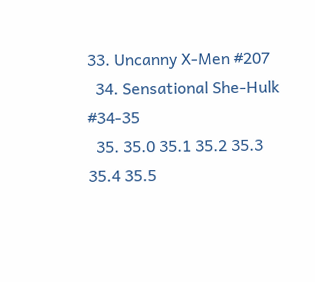33. Uncanny X-Men #207
  34. Sensational She-Hulk #34-35
  35. 35.0 35.1 35.2 35.3 35.4 35.5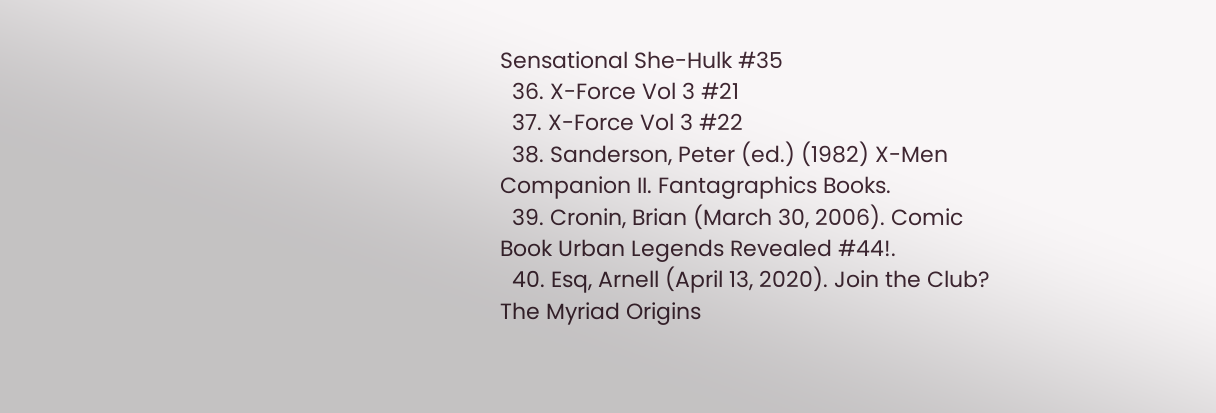Sensational She-Hulk #35
  36. X-Force Vol 3 #21
  37. X-Force Vol 3 #22
  38. Sanderson, Peter (ed.) (1982) X-Men Companion II. Fantagraphics Books.
  39. Cronin, Brian (March 30, 2006). Comic Book Urban Legends Revealed #44!.
  40. Esq, Arnell (April 13, 2020). Join the Club? The Myriad Origins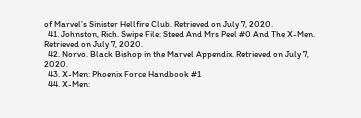of Marvel’s Sinister Hellfire Club. Retrieved on July 7, 2020.
  41. Johnston, Rich. Swipe File: Steed And Mrs Peel #0 And The X-Men. Retrieved on July 7, 2020.
  42. Norvo. Black Bishop in the Marvel Appendix. Retrieved on July 7, 2020.
  43. X-Men: Phoenix Force Handbook #1
  44. X-Men: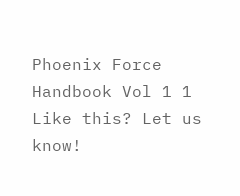Phoenix Force Handbook Vol 1 1
Like this? Let us know!